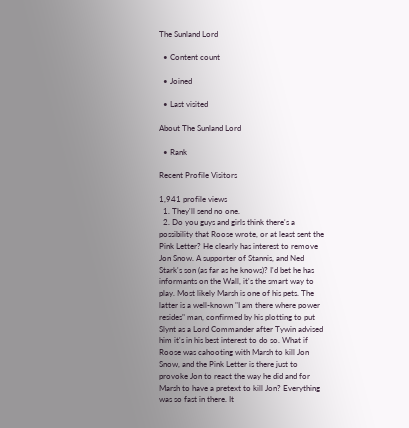The Sunland Lord

  • Content count

  • Joined

  • Last visited

About The Sunland Lord

  • Rank

Recent Profile Visitors

1,941 profile views
  1. They'll send no one.
  2. Do you guys and girls think there's a possibility that Roose wrote, or at least sent the Pink Letter? He clearly has interest to remove Jon Snow. A supporter of Stannis, and Ned Stark's son (as far as he knows)? I'd bet he has informants on the Wall, it's the smart way to play. Most likely Marsh is one of his pets. The latter is a well-known "I am there where power resides" man, confirmed by his plotting to put Slynt as a Lord Commander after Tywin advised him it's in his best interest to do so. What if Roose was cahooting with Marsh to kill Jon Snow, and the Pink Letter is there just to provoke Jon to react the way he did and for Marsh to have a pretext to kill Jon? Everything was so fast in there. It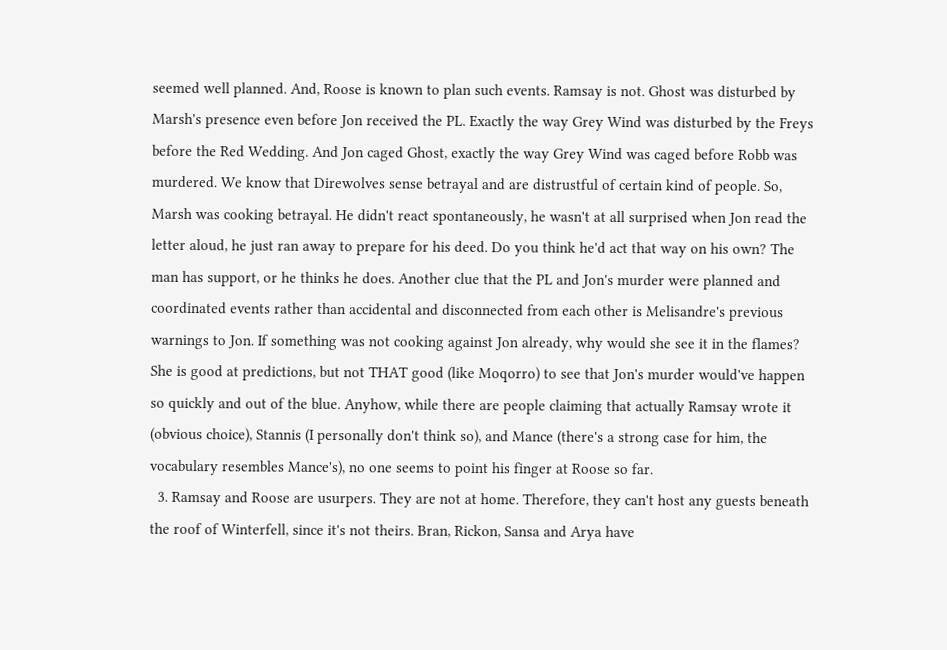seemed well planned. And, Roose is known to plan such events. Ramsay is not. Ghost was disturbed by Marsh's presence even before Jon received the PL. Exactly the way Grey Wind was disturbed by the Freys before the Red Wedding. And Jon caged Ghost, exactly the way Grey Wind was caged before Robb was murdered. We know that Direwolves sense betrayal and are distrustful of certain kind of people. So, Marsh was cooking betrayal. He didn't react spontaneously, he wasn't at all surprised when Jon read the letter aloud, he just ran away to prepare for his deed. Do you think he'd act that way on his own? The man has support, or he thinks he does. Another clue that the PL and Jon's murder were planned and coordinated events rather than accidental and disconnected from each other is Melisandre's previous warnings to Jon. If something was not cooking against Jon already, why would she see it in the flames? She is good at predictions, but not THAT good (like Moqorro) to see that Jon's murder would've happen so quickly and out of the blue. Anyhow, while there are people claiming that actually Ramsay wrote it (obvious choice), Stannis (I personally don't think so), and Mance (there's a strong case for him, the vocabulary resembles Mance's), no one seems to point his finger at Roose so far.
  3. Ramsay and Roose are usurpers. They are not at home. Therefore, they can't host any guests beneath the roof of Winterfell, since it's not theirs. Bran, Rickon, Sansa and Arya have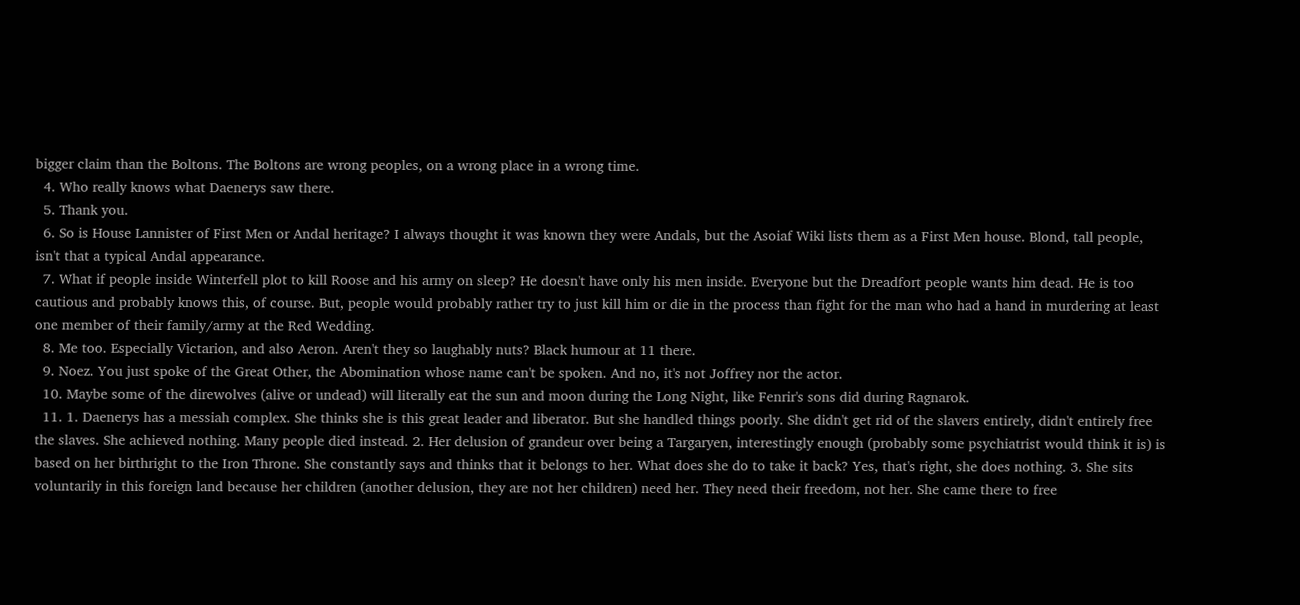bigger claim than the Boltons. The Boltons are wrong peoples, on a wrong place in a wrong time.
  4. Who really knows what Daenerys saw there.
  5. Thank you.
  6. So is House Lannister of First Men or Andal heritage? I always thought it was known they were Andals, but the Asoiaf Wiki lists them as a First Men house. Blond, tall people, isn't that a typical Andal appearance.
  7. What if people inside Winterfell plot to kill Roose and his army on sleep? He doesn't have only his men inside. Everyone but the Dreadfort people wants him dead. He is too cautious and probably knows this, of course. But, people would probably rather try to just kill him or die in the process than fight for the man who had a hand in murdering at least one member of their family/army at the Red Wedding.
  8. Me too. Especially Victarion, and also Aeron. Aren't they so laughably nuts? Black humour at 11 there.
  9. Noez. You just spoke of the Great Other, the Abomination whose name can't be spoken. And no, it's not Joffrey nor the actor.
  10. Maybe some of the direwolves (alive or undead) will literally eat the sun and moon during the Long Night, like Fenrir's sons did during Ragnarok.
  11. 1. Daenerys has a messiah complex. She thinks she is this great leader and liberator. But she handled things poorly. She didn't get rid of the slavers entirely, didn't entirely free the slaves. She achieved nothing. Many people died instead. 2. Her delusion of grandeur over being a Targaryen, interestingly enough (probably some psychiatrist would think it is) is based on her birthright to the Iron Throne. She constantly says and thinks that it belongs to her. What does she do to take it back? Yes, that's right, she does nothing. 3. She sits voluntarily in this foreign land because her children (another delusion, they are not her children) need her. They need their freedom, not her. She came there to free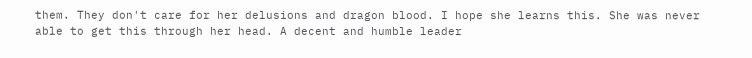them. They don't care for her delusions and dragon blood. I hope she learns this. She was never able to get this through her head. A decent and humble leader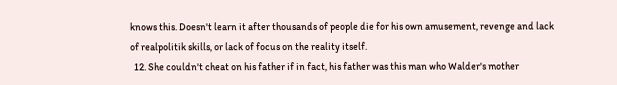knows this. Doesn't learn it after thousands of people die for his own amusement, revenge and lack of realpolitik skills, or lack of focus on the reality itself.
  12. She couldn't cheat on his father if in fact, his father was this man who Walder's mother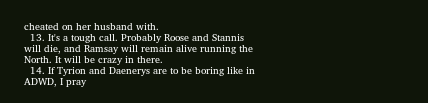cheated on her husband with.
  13. It's a tough call. Probably Roose and Stannis will die, and Ramsay will remain alive running the North. It will be crazy in there.
  14. If Tyrion and Daenerys are to be boring like in ADWD, I pray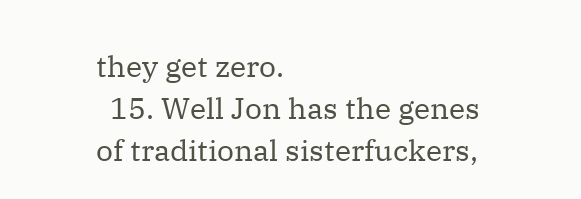they get zero.
  15. Well Jon has the genes of traditional sisterfuckers,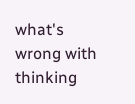what's wrong with thinking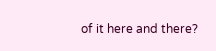of it here and there?